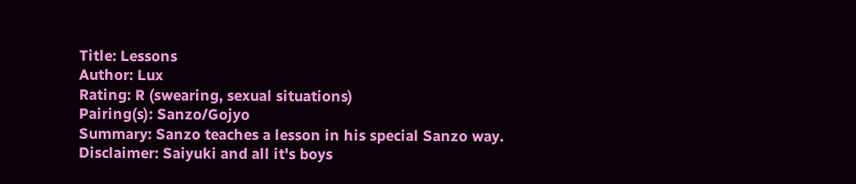Title: Lessons
Author: Lux
Rating: R (swearing, sexual situations)
Pairing(s): Sanzo/Gojyo
Summary: Sanzo teaches a lesson in his special Sanzo way.
Disclaimer: Saiyuki and all it's boys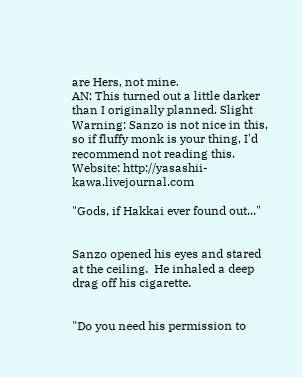are Hers, not mine.
AN: This turned out a little darker than I originally planned. Slight Warning: Sanzo is not nice in this, so if fluffy monk is your thing, I'd recommend not reading this.
Website: http://yasashii-kawa.livejournal.com

"Gods, if Hakkai ever found out..."


Sanzo opened his eyes and stared at the ceiling.  He inhaled a deep drag off his cigarette.


"Do you need his permission to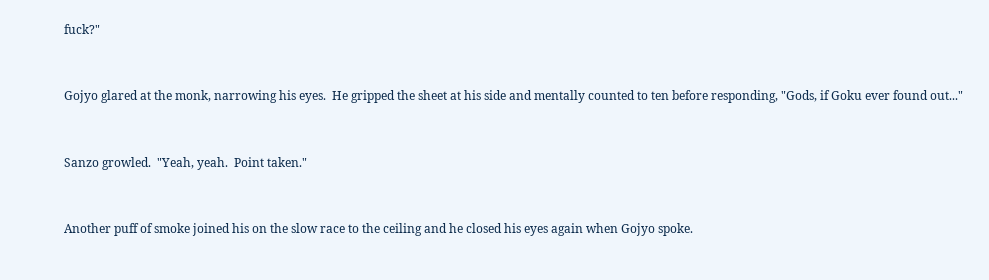fuck?"


Gojyo glared at the monk, narrowing his eyes.  He gripped the sheet at his side and mentally counted to ten before responding, "Gods, if Goku ever found out..."


Sanzo growled.  "Yeah, yeah.  Point taken."


Another puff of smoke joined his on the slow race to the ceiling and he closed his eyes again when Gojyo spoke.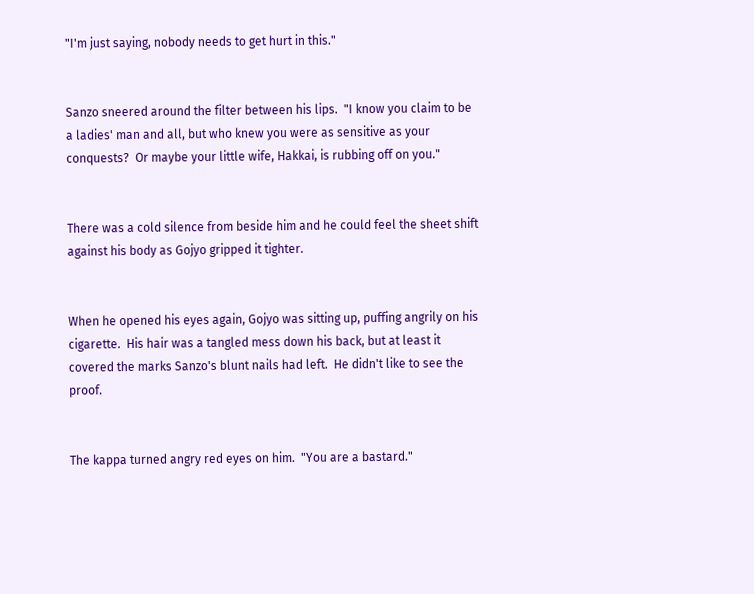"I'm just saying, nobody needs to get hurt in this."


Sanzo sneered around the filter between his lips.  "I know you claim to be a ladies' man and all, but who knew you were as sensitive as your conquests?  Or maybe your little wife, Hakkai, is rubbing off on you."


There was a cold silence from beside him and he could feel the sheet shift against his body as Gojyo gripped it tighter.


When he opened his eyes again, Gojyo was sitting up, puffing angrily on his cigarette.  His hair was a tangled mess down his back, but at least it covered the marks Sanzo's blunt nails had left.  He didn't like to see the proof.


The kappa turned angry red eyes on him.  "You are a bastard."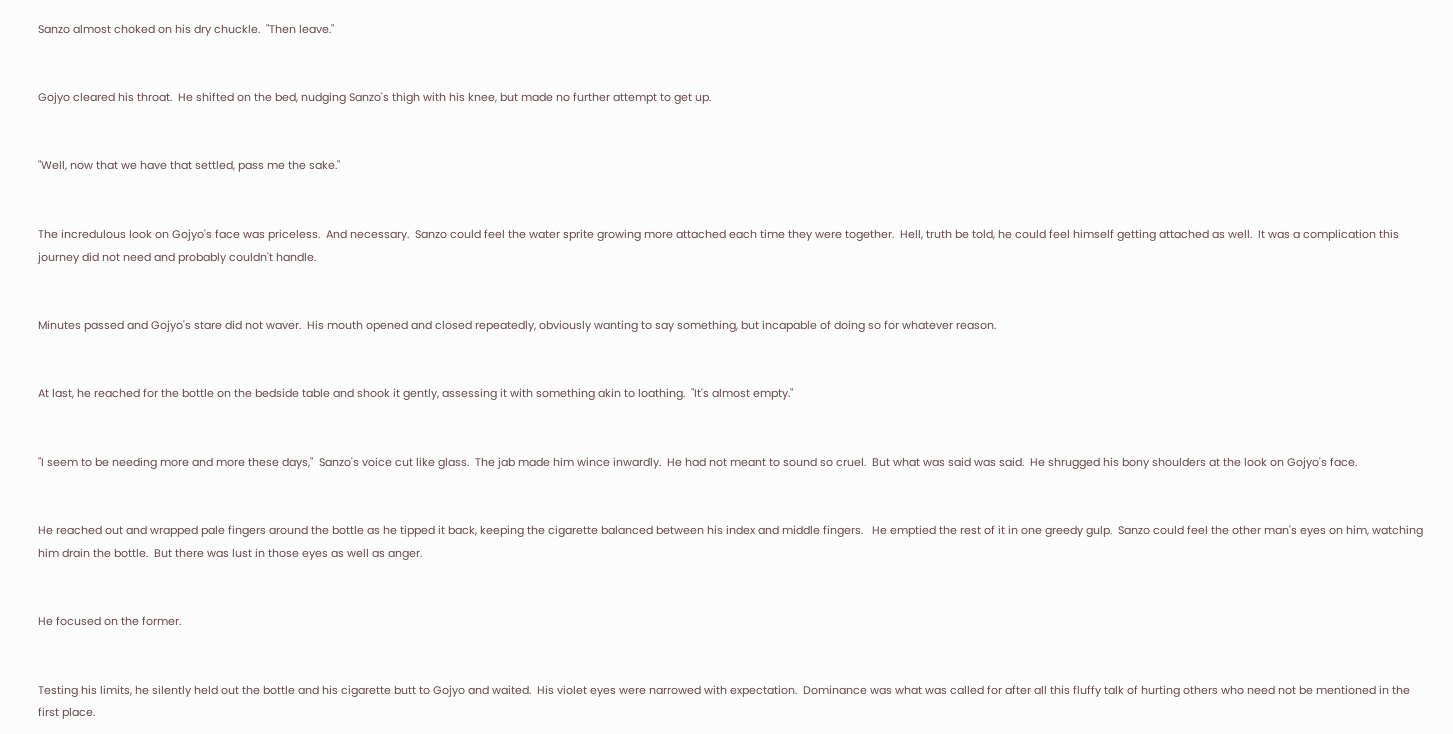Sanzo almost choked on his dry chuckle.  "Then leave."


Gojyo cleared his throat.  He shifted on the bed, nudging Sanzo's thigh with his knee, but made no further attempt to get up.


"Well, now that we have that settled, pass me the sake."


The incredulous look on Gojyo's face was priceless.  And necessary.  Sanzo could feel the water sprite growing more attached each time they were together.  Hell, truth be told, he could feel himself getting attached as well.  It was a complication this journey did not need and probably couldn't handle.


Minutes passed and Gojyo's stare did not waver.  His mouth opened and closed repeatedly, obviously wanting to say something, but incapable of doing so for whatever reason.


At last, he reached for the bottle on the bedside table and shook it gently, assessing it with something akin to loathing.  "It's almost empty."


"I seem to be needing more and more these days,"  Sanzo's voice cut like glass.  The jab made him wince inwardly.  He had not meant to sound so cruel.  But what was said was said.  He shrugged his bony shoulders at the look on Gojyo's face.


He reached out and wrapped pale fingers around the bottle as he tipped it back, keeping the cigarette balanced between his index and middle fingers.   He emptied the rest of it in one greedy gulp.  Sanzo could feel the other man's eyes on him, watching him drain the bottle.  But there was lust in those eyes as well as anger.


He focused on the former.


Testing his limits, he silently held out the bottle and his cigarette butt to Gojyo and waited.  His violet eyes were narrowed with expectation.  Dominance was what was called for after all this fluffy talk of hurting others who need not be mentioned in the first place.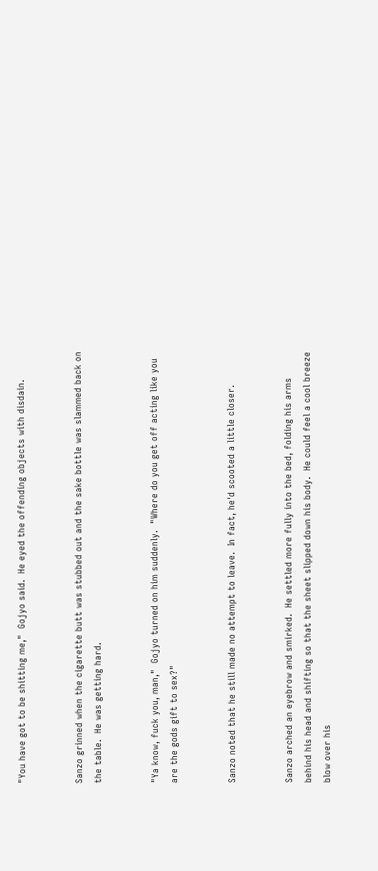"You have got to be shitting me,"  Gojyo said.  He eyed the offending objects with disdain.


Sanzo grinned when the cigarette butt was stubbed out and the sake bottle was slammed back on the table.  He was getting hard.


"Ya know, fuck you, man,"  Gojyo turned on him suddenly.  "Where do you get off acting like you are the gods gift to sex?"


Sanzo noted that he still made no attempt to leave.  In fact, he'd scooted a little closer.


Sanzo arched an eyebrow and smirked.  He settled more fully into the bed, folding his arms behind his head and shifting so that the sheet slipped down his body.  He could feel a cool breeze blow over his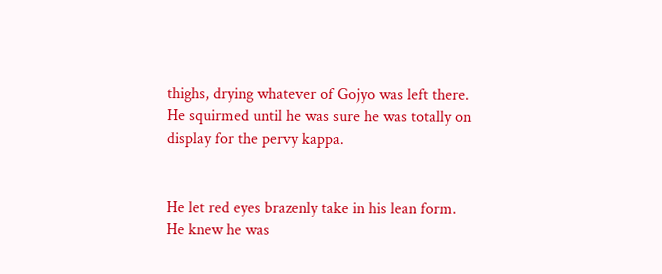thighs, drying whatever of Gojyo was left there.  He squirmed until he was sure he was totally on display for the pervy kappa.


He let red eyes brazenly take in his lean form.  He knew he was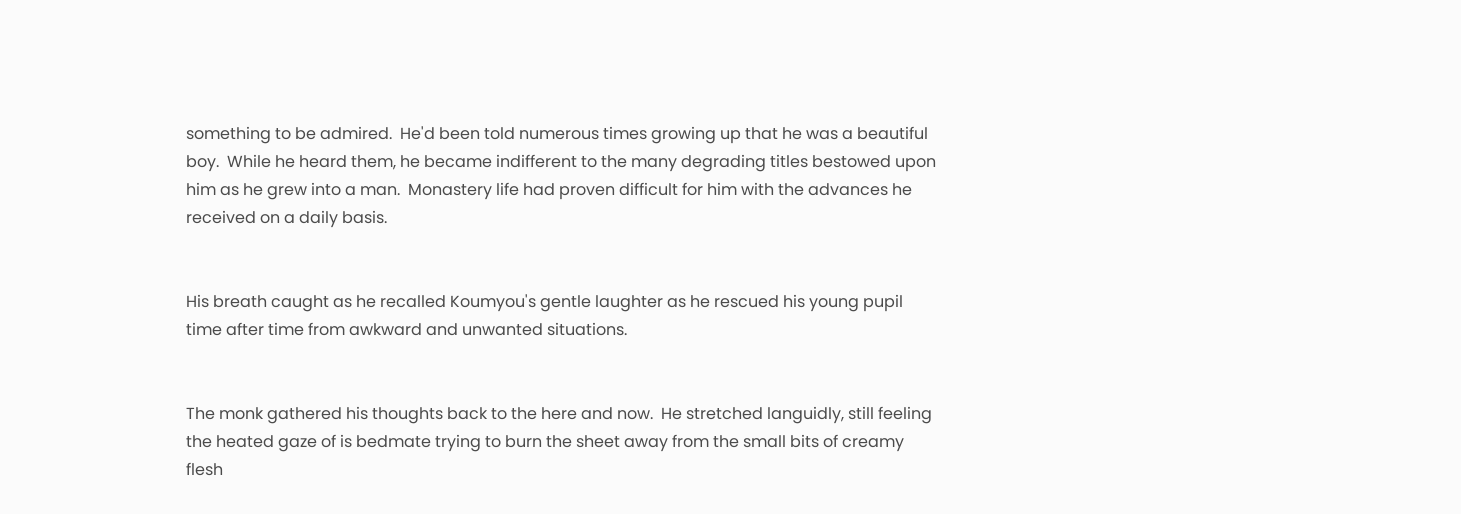something to be admired.  He'd been told numerous times growing up that he was a beautiful boy.  While he heard them, he became indifferent to the many degrading titles bestowed upon him as he grew into a man.  Monastery life had proven difficult for him with the advances he received on a daily basis.


His breath caught as he recalled Koumyou's gentle laughter as he rescued his young pupil time after time from awkward and unwanted situations.


The monk gathered his thoughts back to the here and now.  He stretched languidly, still feeling the heated gaze of is bedmate trying to burn the sheet away from the small bits of creamy flesh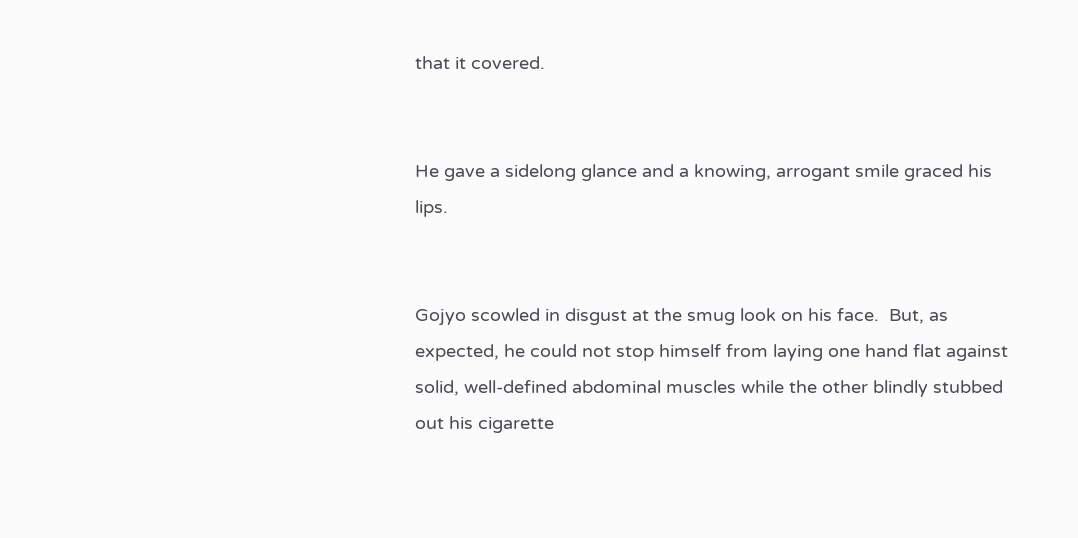that it covered.


He gave a sidelong glance and a knowing, arrogant smile graced his lips.


Gojyo scowled in disgust at the smug look on his face.  But, as expected, he could not stop himself from laying one hand flat against solid, well-defined abdominal muscles while the other blindly stubbed out his cigarette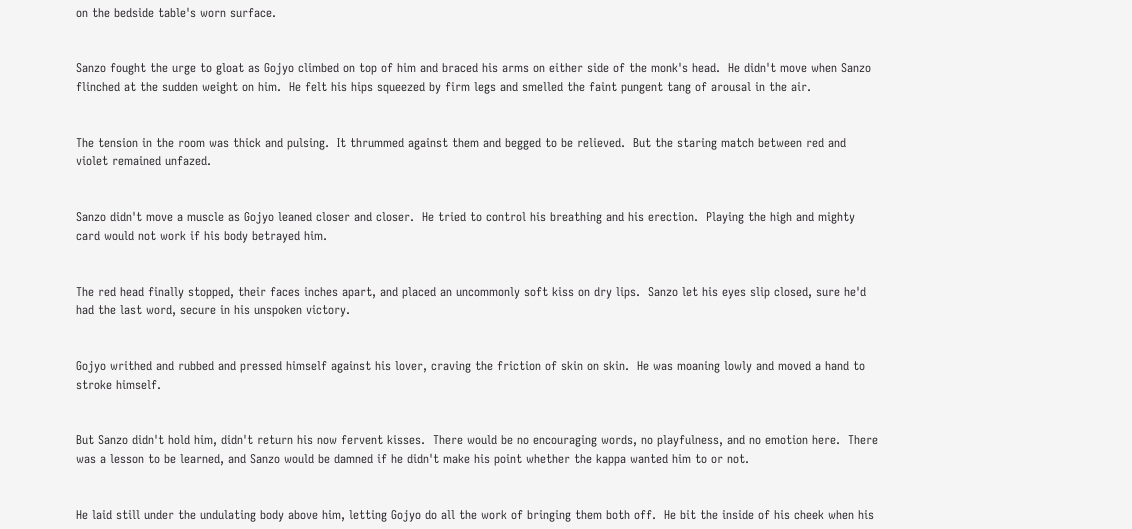on the bedside table's worn surface.


Sanzo fought the urge to gloat as Gojyo climbed on top of him and braced his arms on either side of the monk's head.  He didn't move when Sanzo flinched at the sudden weight on him.  He felt his hips squeezed by firm legs and smelled the faint pungent tang of arousal in the air.


The tension in the room was thick and pulsing.  It thrummed against them and begged to be relieved.  But the staring match between red and violet remained unfazed.


Sanzo didn't move a muscle as Gojyo leaned closer and closer.  He tried to control his breathing and his erection.  Playing the high and mighty card would not work if his body betrayed him.


The red head finally stopped, their faces inches apart, and placed an uncommonly soft kiss on dry lips.  Sanzo let his eyes slip closed, sure he'd had the last word, secure in his unspoken victory.


Gojyo writhed and rubbed and pressed himself against his lover, craving the friction of skin on skin.  He was moaning lowly and moved a hand to stroke himself.


But Sanzo didn't hold him, didn't return his now fervent kisses.  There would be no encouraging words, no playfulness, and no emotion here.  There was a lesson to be learned, and Sanzo would be damned if he didn't make his point whether the kappa wanted him to or not.


He laid still under the undulating body above him, letting Gojyo do all the work of bringing them both off.  He bit the inside of his cheek when his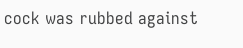cock was rubbed against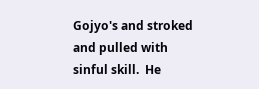Gojyo's and stroked and pulled with sinful skill.  He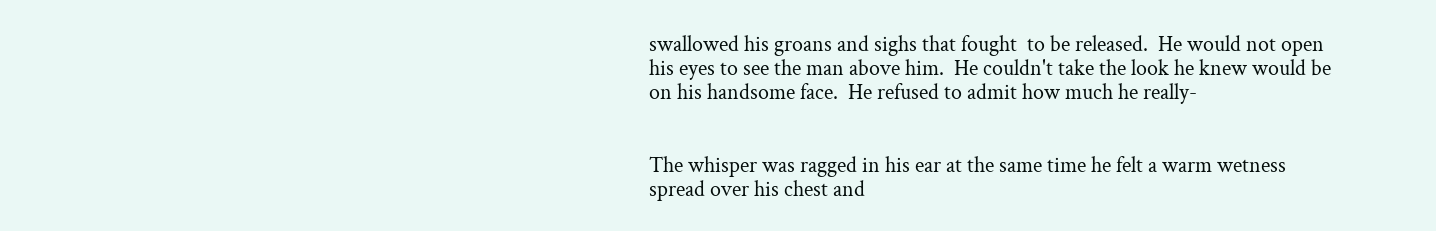swallowed his groans and sighs that fought  to be released.  He would not open his eyes to see the man above him.  He couldn't take the look he knew would be on his handsome face.  He refused to admit how much he really-


The whisper was ragged in his ear at the same time he felt a warm wetness spread over his chest and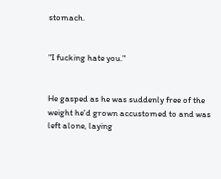stomach.


"I fucking hate you."


He gasped as he was suddenly free of the weight he'd grown accustomed to and was left alone, laying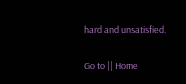hard and unsatisfied.

Go to || Home